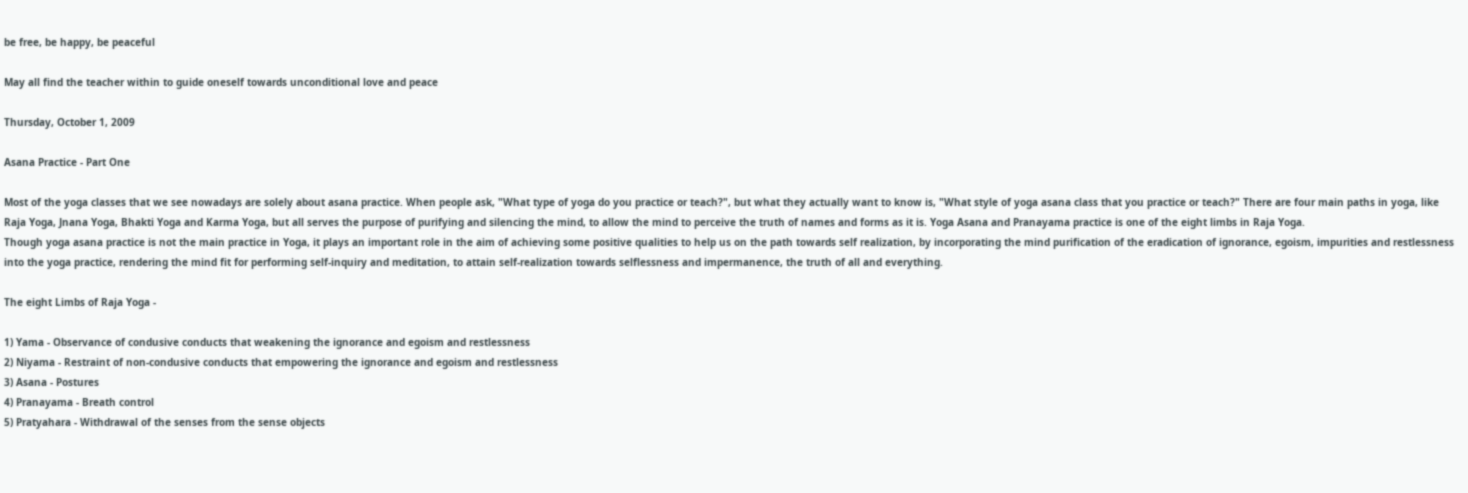be free, be happy, be peaceful

May all find the teacher within to guide oneself towards unconditional love and peace

Thursday, October 1, 2009

Asana Practice - Part One

Most of the yoga classes that we see nowadays are solely about asana practice. When people ask, "What type of yoga do you practice or teach?", but what they actually want to know is, "What style of yoga asana class that you practice or teach?" There are four main paths in yoga, like Raja Yoga, Jnana Yoga, Bhakti Yoga and Karma Yoga, but all serves the purpose of purifying and silencing the mind, to allow the mind to perceive the truth of names and forms as it is. Yoga Asana and Pranayama practice is one of the eight limbs in Raja Yoga.
Though yoga asana practice is not the main practice in Yoga, it plays an important role in the aim of achieving some positive qualities to help us on the path towards self realization, by incorporating the mind purification of the eradication of ignorance, egoism, impurities and restlessness into the yoga practice, rendering the mind fit for performing self-inquiry and meditation, to attain self-realization towards selflessness and impermanence, the truth of all and everything.

The eight Limbs of Raja Yoga -

1) Yama - Observance of condusive conducts that weakening the ignorance and egoism and restlessness
2) Niyama - Restraint of non-condusive conducts that empowering the ignorance and egoism and restlessness
3) Asana - Postures
4) Pranayama - Breath control
5) Pratyahara - Withdrawal of the senses from the sense objects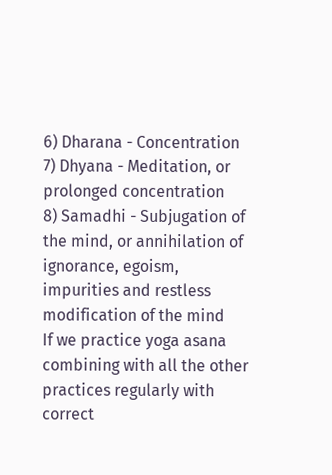6) Dharana - Concentration
7) Dhyana - Meditation, or prolonged concentration
8) Samadhi - Subjugation of the mind, or annihilation of ignorance, egoism, impurities and restless modification of the mind
If we practice yoga asana combining with all the other practices regularly with correct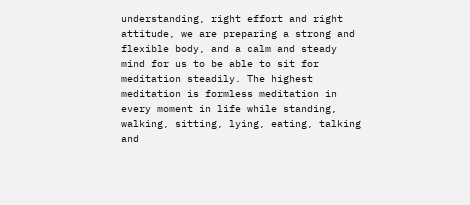understanding, right effort and right attitude, we are preparing a strong and flexible body, and a calm and steady mind for us to be able to sit for meditation steadily. The highest meditation is formless meditation in every moment in life while standing, walking, sitting, lying, eating, talking and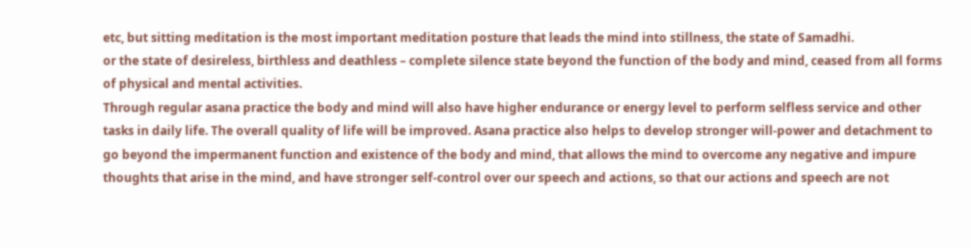etc, but sitting meditation is the most important meditation posture that leads the mind into stillness, the state of Samadhi.
or the state of desireless, birthless and deathless – complete silence state beyond the function of the body and mind, ceased from all forms of physical and mental activities.
Through regular asana practice the body and mind will also have higher endurance or energy level to perform selfless service and other tasks in daily life. The overall quality of life will be improved. Asana practice also helps to develop stronger will-power and detachment to go beyond the impermanent function and existence of the body and mind, that allows the mind to overcome any negative and impure thoughts that arise in the mind, and have stronger self-control over our speech and actions, so that our actions and speech are not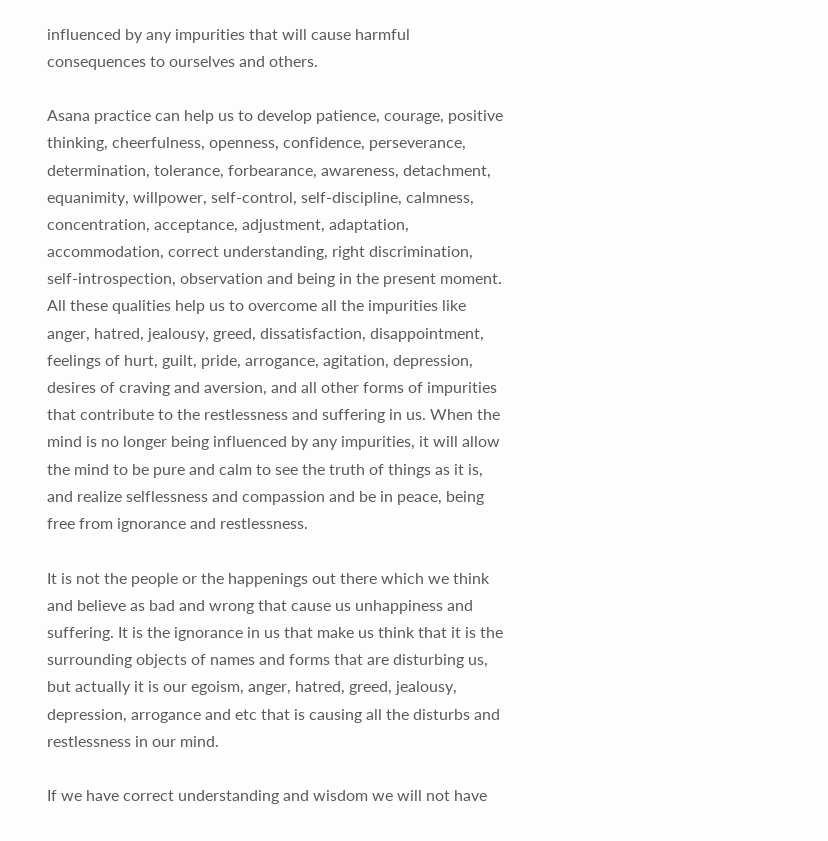influenced by any impurities that will cause harmful consequences to ourselves and others.

Asana practice can help us to develop patience, courage, positive thinking, cheerfulness, openness, confidence, perseverance, determination, tolerance, forbearance, awareness, detachment, equanimity, willpower, self-control, self-discipline, calmness, concentration, acceptance, adjustment, adaptation, accommodation, correct understanding, right discrimination,
self-introspection, observation and being in the present moment. All these qualities help us to overcome all the impurities like anger, hatred, jealousy, greed, dissatisfaction, disappointment, feelings of hurt, guilt, pride, arrogance, agitation, depression, desires of craving and aversion, and all other forms of impurities that contribute to the restlessness and suffering in us. When the mind is no longer being influenced by any impurities, it will allow the mind to be pure and calm to see the truth of things as it is, and realize selflessness and compassion and be in peace, being free from ignorance and restlessness.

It is not the people or the happenings out there which we think and believe as bad and wrong that cause us unhappiness and suffering. It is the ignorance in us that make us think that it is the surrounding objects of names and forms that are disturbing us, but actually it is our egoism, anger, hatred, greed, jealousy, depression, arrogance and etc that is causing all the disturbs and restlessness in our mind.

If we have correct understanding and wisdom we will not have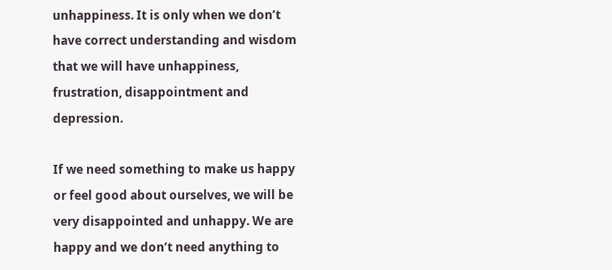unhappiness. It is only when we don’t have correct understanding and wisdom that we will have unhappiness, frustration, disappointment and depression.

If we need something to make us happy or feel good about ourselves, we will be very disappointed and unhappy. We are happy and we don’t need anything to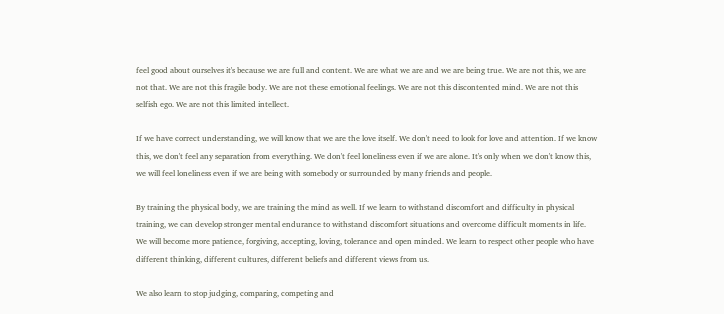feel good about ourselves it's because we are full and content. We are what we are and we are being true. We are not this, we are not that. We are not this fragile body. We are not these emotional feelings. We are not this discontented mind. We are not this selfish ego. We are not this limited intellect.

If we have correct understanding, we will know that we are the love itself. We don't need to look for love and attention. If we know this, we don't feel any separation from everything. We don't feel loneliness even if we are alone. It's only when we don't know this, we will feel loneliness even if we are being with somebody or surrounded by many friends and people.

By training the physical body, we are training the mind as well. If we learn to withstand discomfort and difficulty in physical training, we can develop stronger mental endurance to withstand discomfort situations and overcome difficult moments in life.
We will become more patience, forgiving, accepting, loving, tolerance and open minded. We learn to respect other people who have different thinking, different cultures, different beliefs and different views from us.

We also learn to stop judging, comparing, competing and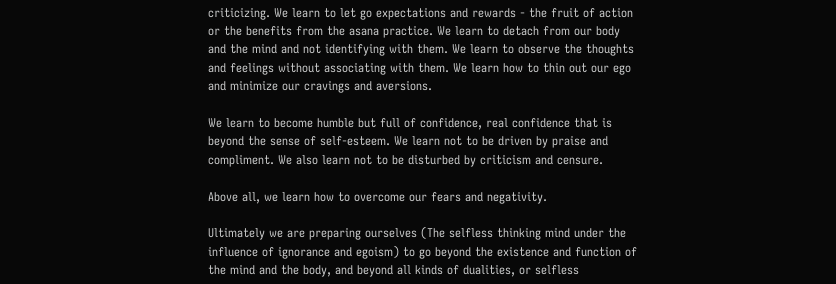criticizing. We learn to let go expectations and rewards - the fruit of action or the benefits from the asana practice. We learn to detach from our body and the mind and not identifying with them. We learn to observe the thoughts and feelings without associating with them. We learn how to thin out our ego and minimize our cravings and aversions.

We learn to become humble but full of confidence, real confidence that is beyond the sense of self-esteem. We learn not to be driven by praise and compliment. We also learn not to be disturbed by criticism and censure.

Above all, we learn how to overcome our fears and negativity.

Ultimately we are preparing ourselves (The selfless thinking mind under the influence of ignorance and egoism) to go beyond the existence and function of the mind and the body, and beyond all kinds of dualities, or selfless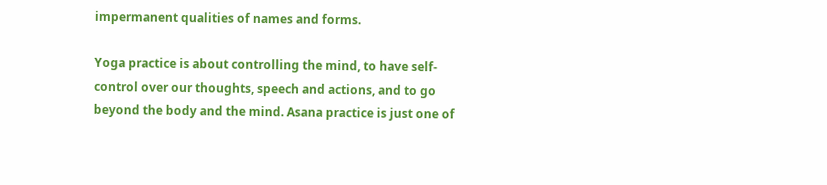impermanent qualities of names and forms.

Yoga practice is about controlling the mind, to have self-control over our thoughts, speech and actions, and to go beyond the body and the mind. Asana practice is just one of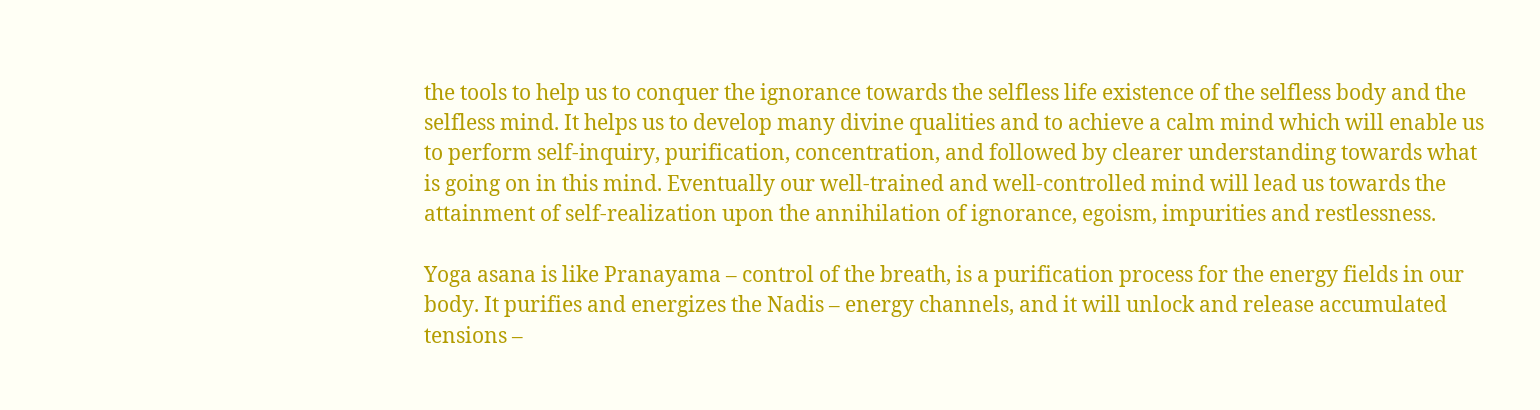the tools to help us to conquer the ignorance towards the selfless life existence of the selfless body and the selfless mind. It helps us to develop many divine qualities and to achieve a calm mind which will enable us to perform self-inquiry, purification, concentration, and followed by clearer understanding towards what is going on in this mind. Eventually our well-trained and well-controlled mind will lead us towards the attainment of self-realization upon the annihilation of ignorance, egoism, impurities and restlessness.

Yoga asana is like Pranayama – control of the breath, is a purification process for the energy fields in our body. It purifies and energizes the Nadis – energy channels, and it will unlock and release accumulated tensions –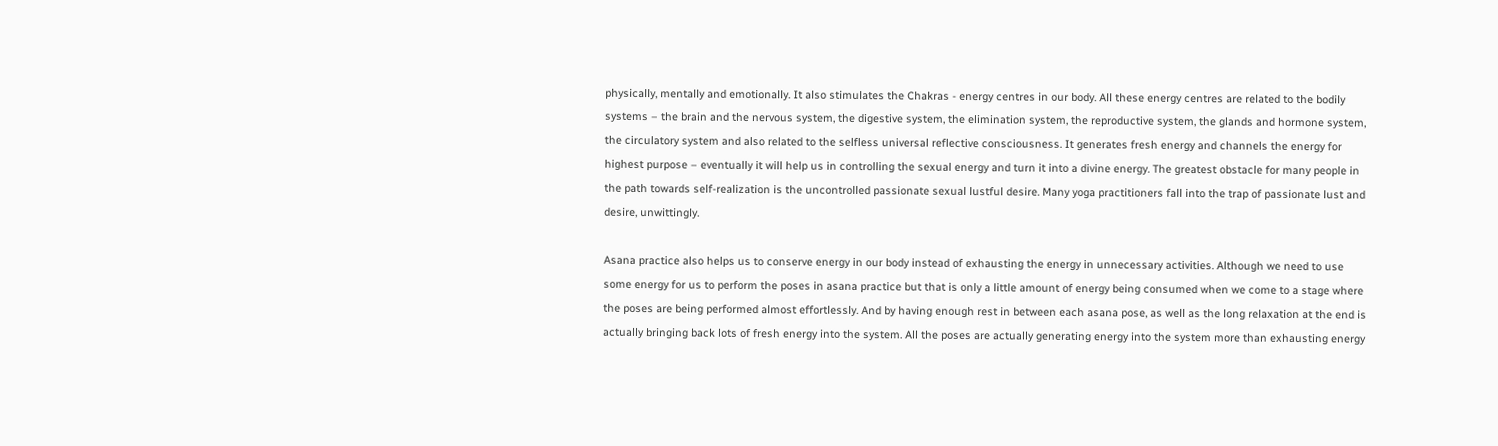physically, mentally and emotionally. It also stimulates the Chakras - energy centres in our body. All these energy centres are related to the bodily systems – the brain and the nervous system, the digestive system, the elimination system, the reproductive system, the glands and hormone system, the circulatory system and also related to the selfless universal reflective consciousness. It generates fresh energy and channels the energy for highest purpose – eventually it will help us in controlling the sexual energy and turn it into a divine energy. The greatest obstacle for many people in the path towards self-realization is the uncontrolled passionate sexual lustful desire. Many yoga practitioners fall into the trap of passionate lust and desire, unwittingly.

Asana practice also helps us to conserve energy in our body instead of exhausting the energy in unnecessary activities. Although we need to use some energy for us to perform the poses in asana practice but that is only a little amount of energy being consumed when we come to a stage where the poses are being performed almost effortlessly. And by having enough rest in between each asana pose, as well as the long relaxation at the end is actually bringing back lots of fresh energy into the system. All the poses are actually generating energy into the system more than exhausting energy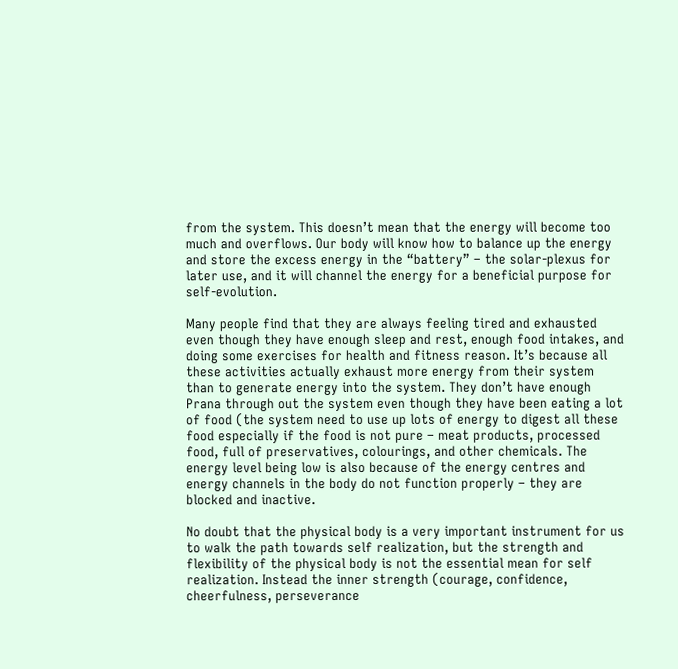from the system. This doesn’t mean that the energy will become too much and overflows. Our body will know how to balance up the energy and store the excess energy in the “battery” – the solar-plexus for later use, and it will channel the energy for a beneficial purpose for self-evolution.

Many people find that they are always feeling tired and exhausted even though they have enough sleep and rest, enough food intakes, and doing some exercises for health and fitness reason. It’s because all these activities actually exhaust more energy from their system than to generate energy into the system. They don’t have enough Prana through out the system even though they have been eating a lot of food (the system need to use up lots of energy to digest all these food especially if the food is not pure – meat products, processed food, full of preservatives, colourings, and other chemicals. The energy level being low is also because of the energy centres and energy channels in the body do not function properly – they are blocked and inactive.

No doubt that the physical body is a very important instrument for us to walk the path towards self realization, but the strength and flexibility of the physical body is not the essential mean for self realization. Instead the inner strength (courage, confidence, cheerfulness, perseverance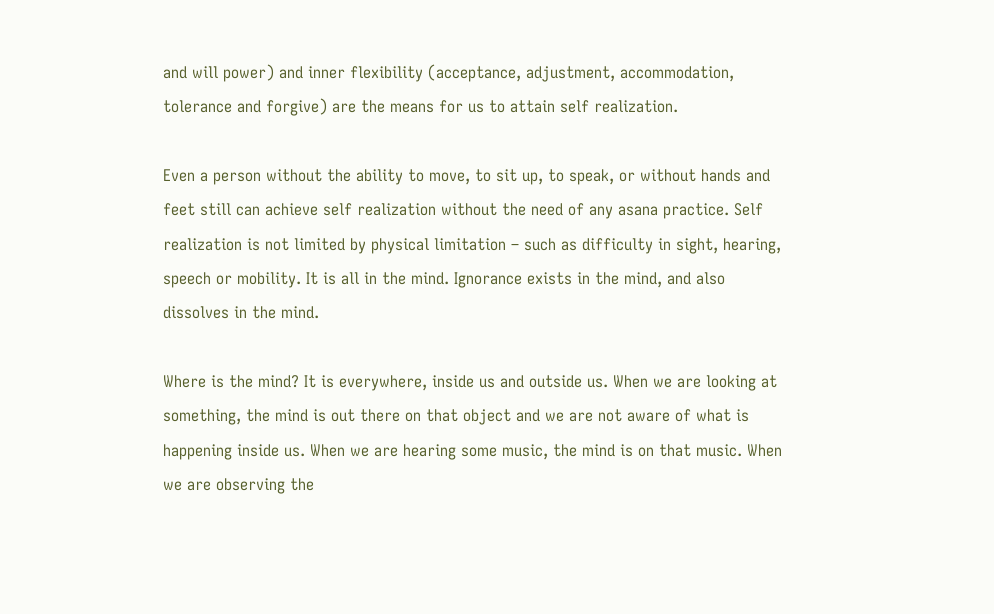and will power) and inner flexibility (acceptance, adjustment, accommodation, tolerance and forgive) are the means for us to attain self realization.

Even a person without the ability to move, to sit up, to speak, or without hands and feet still can achieve self realization without the need of any asana practice. Self realization is not limited by physical limitation – such as difficulty in sight, hearing, speech or mobility. It is all in the mind. Ignorance exists in the mind, and also dissolves in the mind.

Where is the mind? It is everywhere, inside us and outside us. When we are looking at something, the mind is out there on that object and we are not aware of what is happening inside us. When we are hearing some music, the mind is on that music. When we are observing the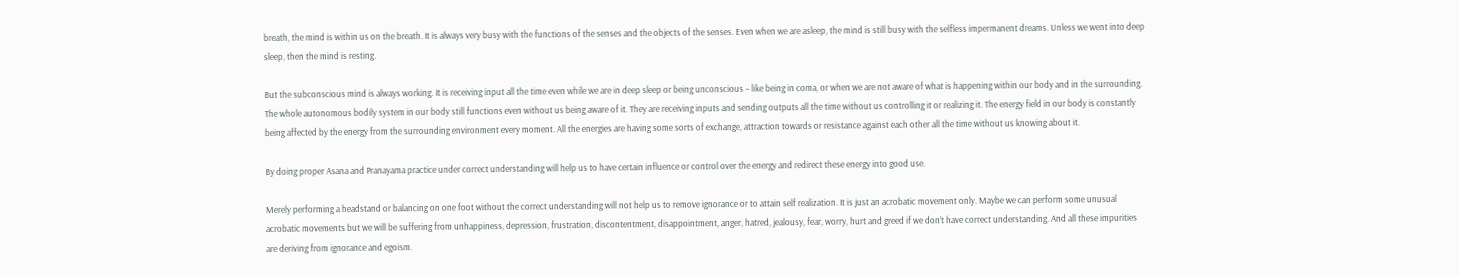breath, the mind is within us on the breath. It is always very busy with the functions of the senses and the objects of the senses. Even when we are asleep, the mind is still busy with the selfless impermanent dreams. Unless we went into deep sleep, then the mind is resting.

But the subconscious mind is always working. It is receiving input all the time even while we are in deep sleep or being unconscious – like being in coma, or when we are not aware of what is happening within our body and in the surrounding. The whole autonomous bodily system in our body still functions even without us being aware of it. They are receiving inputs and sending outputs all the time without us controlling it or realizing it. The energy field in our body is constantly being affected by the energy from the surrounding environment every moment. All the energies are having some sorts of exchange, attraction towards or resistance against each other all the time without us knowing about it.

By doing proper Asana and Pranayama practice under correct understanding will help us to have certain influence or control over the energy and redirect these energy into good use.

Merely performing a headstand or balancing on one foot without the correct understanding will not help us to remove ignorance or to attain self realization. It is just an acrobatic movement only. Maybe we can perform some unusual acrobatic movements but we will be suffering from unhappiness, depression, frustration, discontentment, disappointment, anger, hatred, jealousy, fear, worry, hurt and greed if we don’t have correct understanding. And all these impurities are deriving from ignorance and egoism.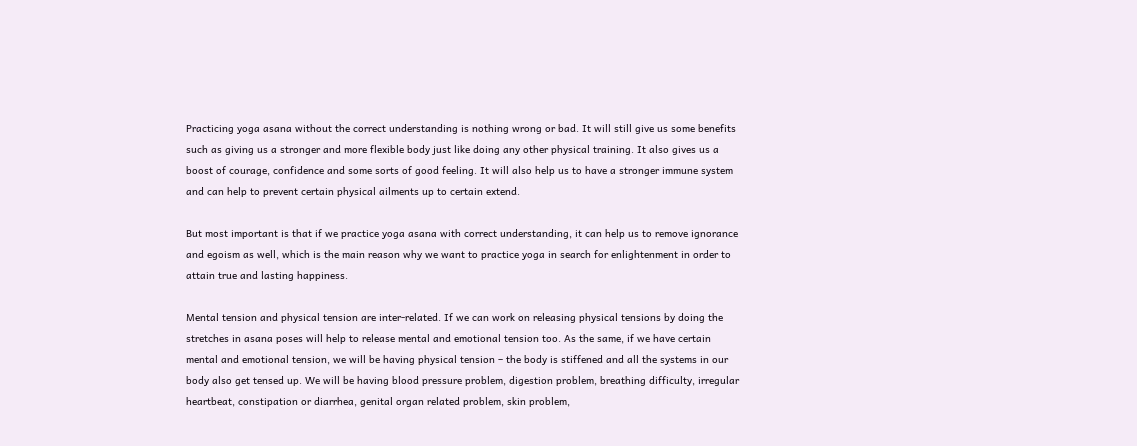Practicing yoga asana without the correct understanding is nothing wrong or bad. It will still give us some benefits such as giving us a stronger and more flexible body just like doing any other physical training. It also gives us a boost of courage, confidence and some sorts of good feeling. It will also help us to have a stronger immune system and can help to prevent certain physical ailments up to certain extend.

But most important is that if we practice yoga asana with correct understanding, it can help us to remove ignorance and egoism as well, which is the main reason why we want to practice yoga in search for enlightenment in order to attain true and lasting happiness.

Mental tension and physical tension are inter-related. If we can work on releasing physical tensions by doing the stretches in asana poses will help to release mental and emotional tension too. As the same, if we have certain mental and emotional tension, we will be having physical tension – the body is stiffened and all the systems in our body also get tensed up. We will be having blood pressure problem, digestion problem, breathing difficulty, irregular heartbeat, constipation or diarrhea, genital organ related problem, skin problem,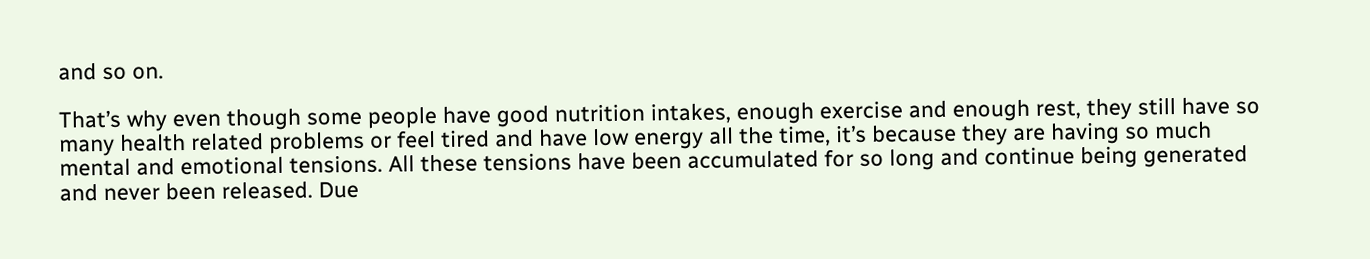and so on.

That’s why even though some people have good nutrition intakes, enough exercise and enough rest, they still have so many health related problems or feel tired and have low energy all the time, it’s because they are having so much mental and emotional tensions. All these tensions have been accumulated for so long and continue being generated and never been released. Due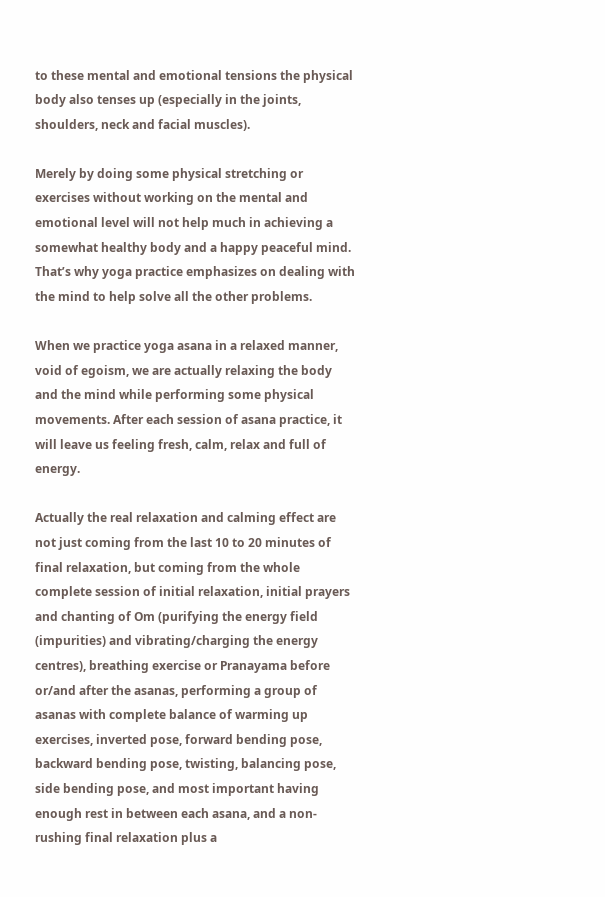to these mental and emotional tensions the physical body also tenses up (especially in the joints, shoulders, neck and facial muscles).

Merely by doing some physical stretching or exercises without working on the mental and emotional level will not help much in achieving a somewhat healthy body and a happy peaceful mind. That’s why yoga practice emphasizes on dealing with the mind to help solve all the other problems.

When we practice yoga asana in a relaxed manner, void of egoism, we are actually relaxing the body and the mind while performing some physical movements. After each session of asana practice, it will leave us feeling fresh, calm, relax and full of energy.

Actually the real relaxation and calming effect are not just coming from the last 10 to 20 minutes of final relaxation, but coming from the whole complete session of initial relaxation, initial prayers and chanting of Om (purifying the energy field (impurities) and vibrating/charging the energy centres), breathing exercise or Pranayama before or/and after the asanas, performing a group of asanas with complete balance of warming up exercises, inverted pose, forward bending pose, backward bending pose, twisting, balancing pose, side bending pose, and most important having enough rest in between each asana, and a non-rushing final relaxation plus a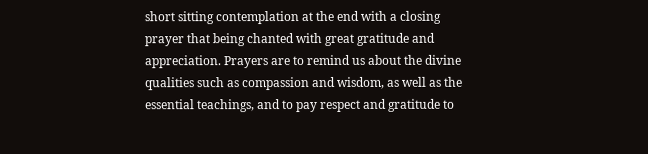short sitting contemplation at the end with a closing prayer that being chanted with great gratitude and appreciation. Prayers are to remind us about the divine qualities such as compassion and wisdom, as well as the essential teachings, and to pay respect and gratitude to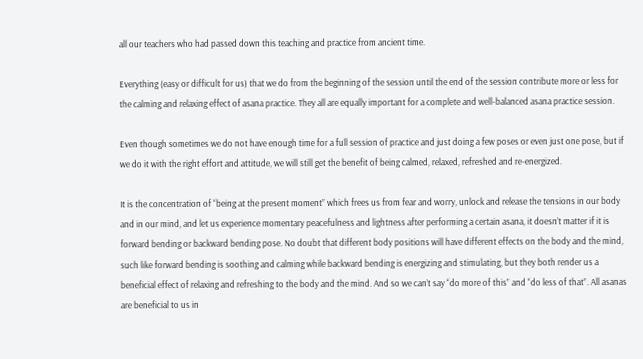all our teachers who had passed down this teaching and practice from ancient time.

Everything (easy or difficult for us) that we do from the beginning of the session until the end of the session contribute more or less for the calming and relaxing effect of asana practice. They all are equally important for a complete and well-balanced asana practice session.

Even though sometimes we do not have enough time for a full session of practice and just doing a few poses or even just one pose, but if we do it with the right effort and attitude, we will still get the benefit of being calmed, relaxed, refreshed and re-energized.

It is the concentration of “being at the present moment” which frees us from fear and worry, unlock and release the tensions in our body and in our mind, and let us experience momentary peacefulness and lightness after performing a certain asana, it doesn’t matter if it is forward bending or backward bending pose. No doubt that different body positions will have different effects on the body and the mind, such like forward bending is soothing and calming while backward bending is energizing and stimulating, but they both render us a beneficial effect of relaxing and refreshing to the body and the mind. And so we can’t say “do more of this” and “do less of that”. All asanas are beneficial to us in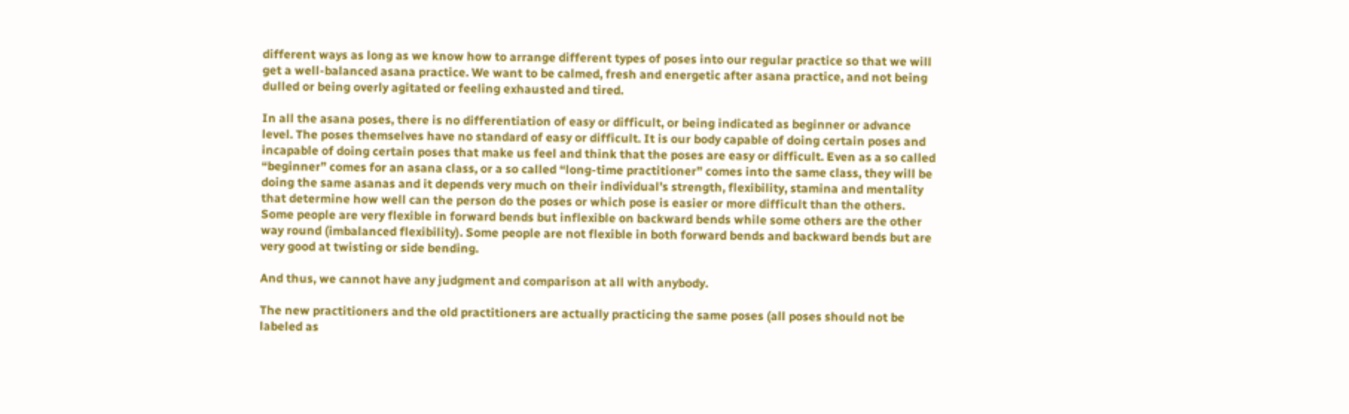different ways as long as we know how to arrange different types of poses into our regular practice so that we will get a well-balanced asana practice. We want to be calmed, fresh and energetic after asana practice, and not being dulled or being overly agitated or feeling exhausted and tired.

In all the asana poses, there is no differentiation of easy or difficult, or being indicated as beginner or advance level. The poses themselves have no standard of easy or difficult. It is our body capable of doing certain poses and incapable of doing certain poses that make us feel and think that the poses are easy or difficult. Even as a so called “beginner” comes for an asana class, or a so called “long-time practitioner” comes into the same class, they will be doing the same asanas and it depends very much on their individual’s strength, flexibility, stamina and mentality that determine how well can the person do the poses or which pose is easier or more difficult than the others. Some people are very flexible in forward bends but inflexible on backward bends while some others are the other way round (imbalanced flexibility). Some people are not flexible in both forward bends and backward bends but are very good at twisting or side bending.

And thus, we cannot have any judgment and comparison at all with anybody.

The new practitioners and the old practitioners are actually practicing the same poses (all poses should not be labeled as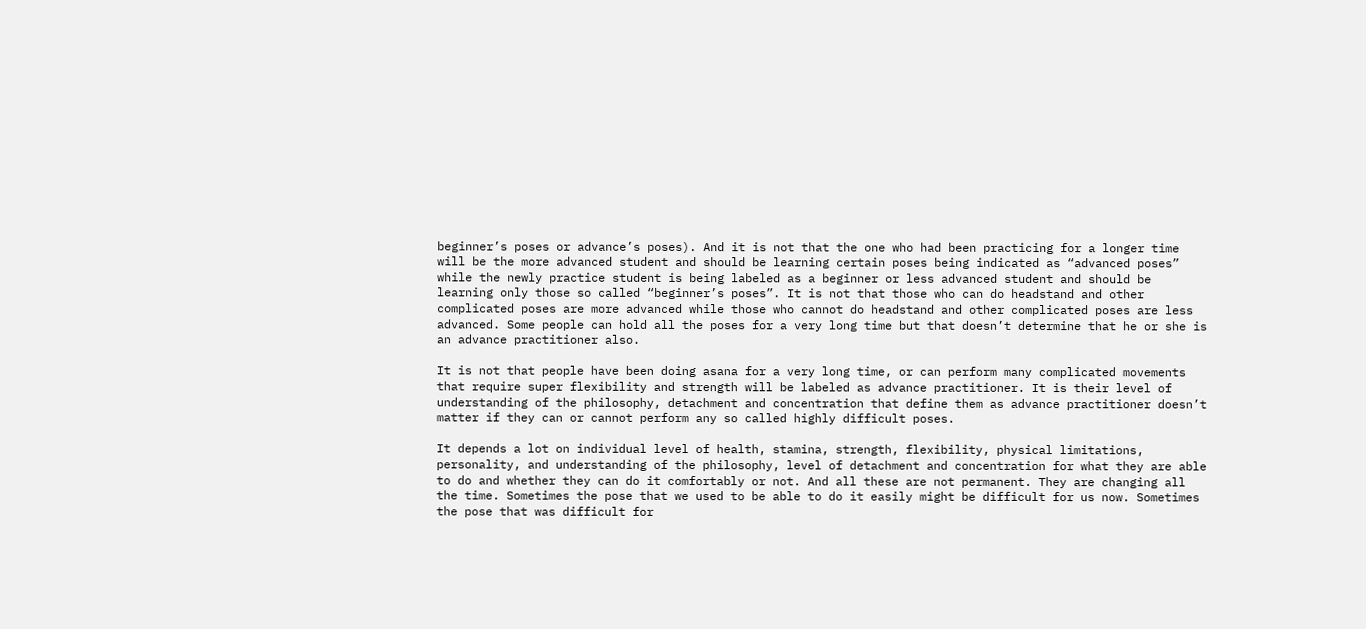beginner’s poses or advance’s poses). And it is not that the one who had been practicing for a longer time will be the more advanced student and should be learning certain poses being indicated as “advanced poses” while the newly practice student is being labeled as a beginner or less advanced student and should be learning only those so called “beginner’s poses”. It is not that those who can do headstand and other complicated poses are more advanced while those who cannot do headstand and other complicated poses are less advanced. Some people can hold all the poses for a very long time but that doesn’t determine that he or she is an advance practitioner also.

It is not that people have been doing asana for a very long time, or can perform many complicated movements that require super flexibility and strength will be labeled as advance practitioner. It is their level of understanding of the philosophy, detachment and concentration that define them as advance practitioner doesn’t matter if they can or cannot perform any so called highly difficult poses.

It depends a lot on individual level of health, stamina, strength, flexibility, physical limitations, personality, and understanding of the philosophy, level of detachment and concentration for what they are able to do and whether they can do it comfortably or not. And all these are not permanent. They are changing all the time. Sometimes the pose that we used to be able to do it easily might be difficult for us now. Sometimes the pose that was difficult for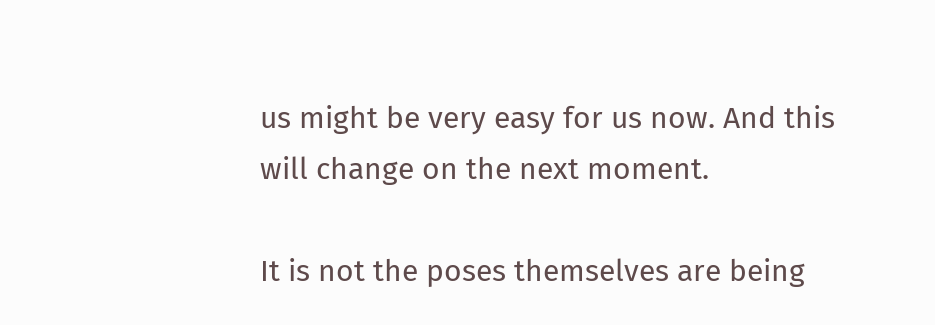us might be very easy for us now. And this will change on the next moment.

It is not the poses themselves are being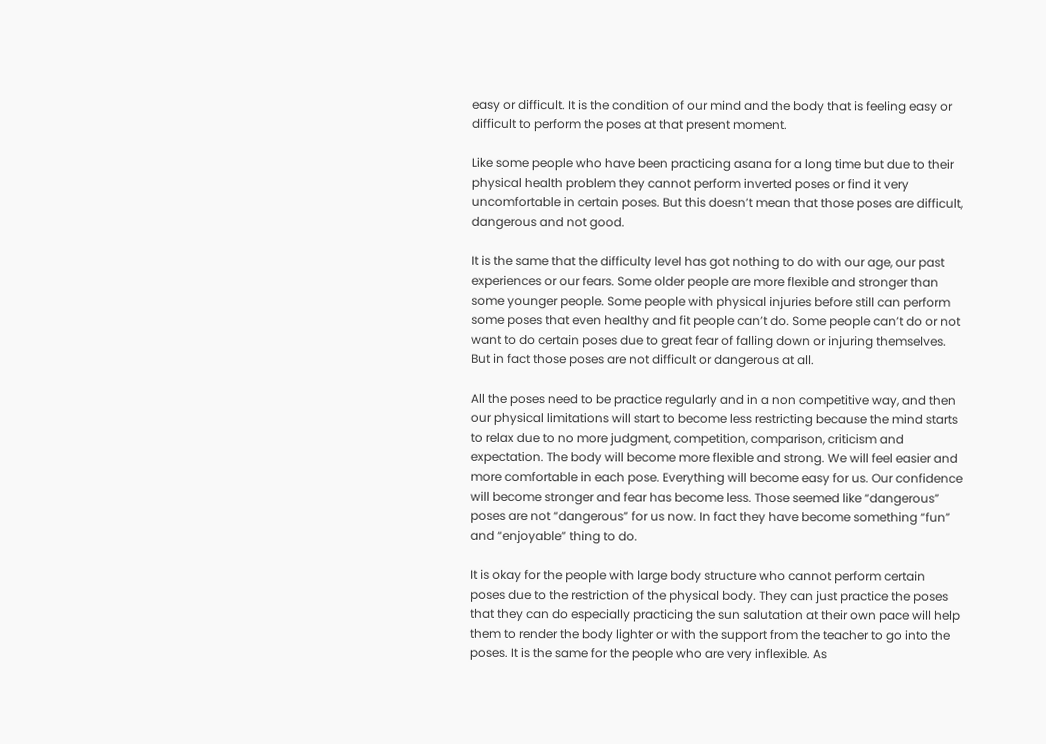easy or difficult. It is the condition of our mind and the body that is feeling easy or difficult to perform the poses at that present moment.

Like some people who have been practicing asana for a long time but due to their physical health problem they cannot perform inverted poses or find it very uncomfortable in certain poses. But this doesn’t mean that those poses are difficult, dangerous and not good.

It is the same that the difficulty level has got nothing to do with our age, our past experiences or our fears. Some older people are more flexible and stronger than some younger people. Some people with physical injuries before still can perform some poses that even healthy and fit people can’t do. Some people can’t do or not want to do certain poses due to great fear of falling down or injuring themselves. But in fact those poses are not difficult or dangerous at all.

All the poses need to be practice regularly and in a non competitive way, and then our physical limitations will start to become less restricting because the mind starts to relax due to no more judgment, competition, comparison, criticism and expectation. The body will become more flexible and strong. We will feel easier and more comfortable in each pose. Everything will become easy for us. Our confidence will become stronger and fear has become less. Those seemed like “dangerous” poses are not “dangerous” for us now. In fact they have become something “fun” and “enjoyable” thing to do.

It is okay for the people with large body structure who cannot perform certain poses due to the restriction of the physical body. They can just practice the poses that they can do especially practicing the sun salutation at their own pace will help them to render the body lighter or with the support from the teacher to go into the poses. It is the same for the people who are very inflexible. As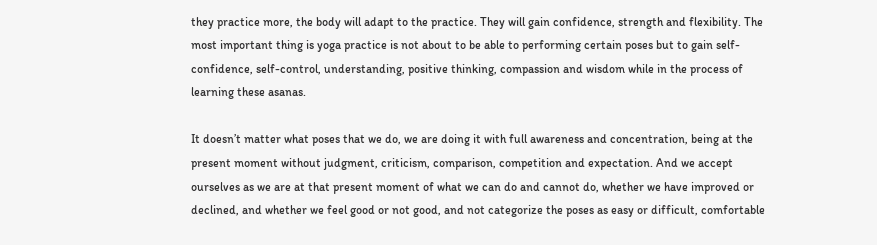they practice more, the body will adapt to the practice. They will gain confidence, strength and flexibility. The most important thing is yoga practice is not about to be able to performing certain poses but to gain self-confidence, self-control, understanding, positive thinking, compassion and wisdom while in the process of learning these asanas.

It doesn’t matter what poses that we do, we are doing it with full awareness and concentration, being at the present moment without judgment, criticism, comparison, competition and expectation. And we accept ourselves as we are at that present moment of what we can do and cannot do, whether we have improved or declined, and whether we feel good or not good, and not categorize the poses as easy or difficult, comfortable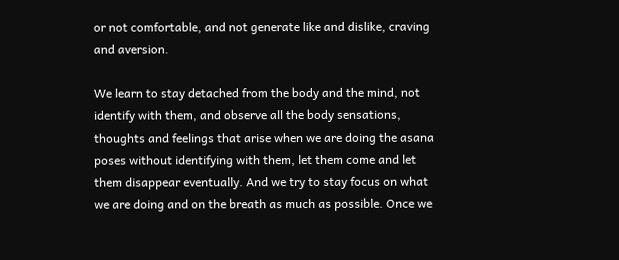or not comfortable, and not generate like and dislike, craving and aversion.

We learn to stay detached from the body and the mind, not identify with them, and observe all the body sensations, thoughts and feelings that arise when we are doing the asana poses without identifying with them, let them come and let them disappear eventually. And we try to stay focus on what we are doing and on the breath as much as possible. Once we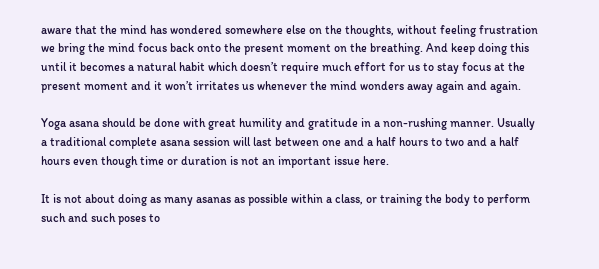aware that the mind has wondered somewhere else on the thoughts, without feeling frustration we bring the mind focus back onto the present moment on the breathing. And keep doing this until it becomes a natural habit which doesn’t require much effort for us to stay focus at the present moment and it won’t irritates us whenever the mind wonders away again and again.

Yoga asana should be done with great humility and gratitude in a non-rushing manner. Usually a traditional complete asana session will last between one and a half hours to two and a half hours even though time or duration is not an important issue here.

It is not about doing as many asanas as possible within a class, or training the body to perform such and such poses to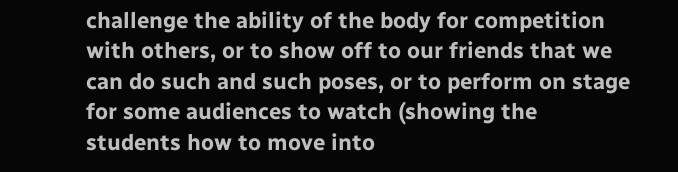challenge the ability of the body for competition with others, or to show off to our friends that we can do such and such poses, or to perform on stage for some audiences to watch (showing the students how to move into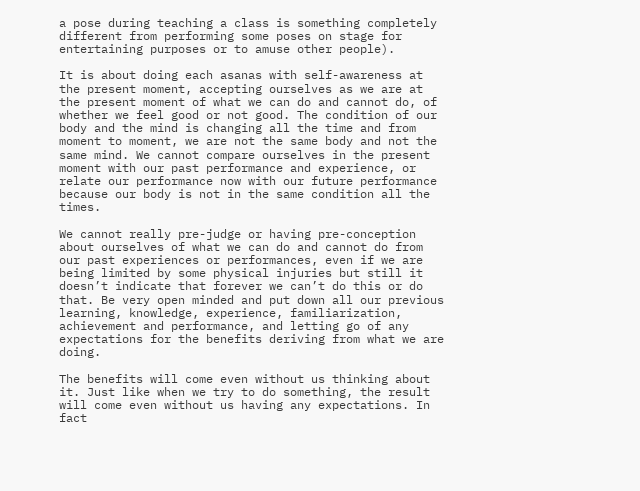a pose during teaching a class is something completely different from performing some poses on stage for entertaining purposes or to amuse other people).

It is about doing each asanas with self-awareness at the present moment, accepting ourselves as we are at the present moment of what we can do and cannot do, of whether we feel good or not good. The condition of our body and the mind is changing all the time and from moment to moment, we are not the same body and not the same mind. We cannot compare ourselves in the present moment with our past performance and experience, or relate our performance now with our future performance because our body is not in the same condition all the times.

We cannot really pre-judge or having pre-conception about ourselves of what we can do and cannot do from our past experiences or performances, even if we are being limited by some physical injuries but still it doesn’t indicate that forever we can’t do this or do that. Be very open minded and put down all our previous learning, knowledge, experience, familiarization, achievement and performance, and letting go of any expectations for the benefits deriving from what we are doing.

The benefits will come even without us thinking about it. Just like when we try to do something, the result will come even without us having any expectations. In fact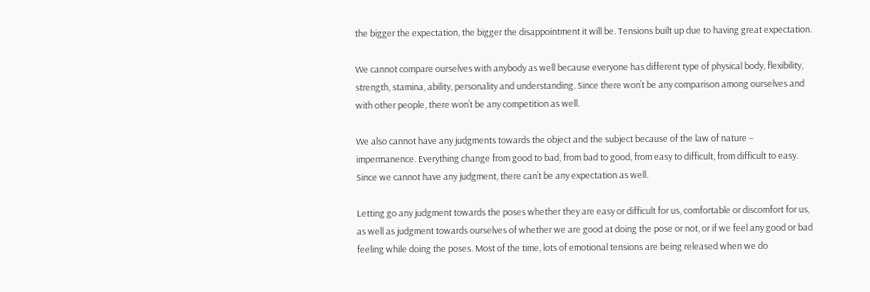the bigger the expectation, the bigger the disappointment it will be. Tensions built up due to having great expectation.

We cannot compare ourselves with anybody as well because everyone has different type of physical body, flexibility, strength, stamina, ability, personality and understanding. Since there won’t be any comparison among ourselves and with other people, there won’t be any competition as well.

We also cannot have any judgments towards the object and the subject because of the law of nature – impermanence. Everything change from good to bad, from bad to good, from easy to difficult, from difficult to easy. Since we cannot have any judgment, there can’t be any expectation as well.

Letting go any judgment towards the poses whether they are easy or difficult for us, comfortable or discomfort for us, as well as judgment towards ourselves of whether we are good at doing the pose or not, or if we feel any good or bad feeling while doing the poses. Most of the time, lots of emotional tensions are being released when we do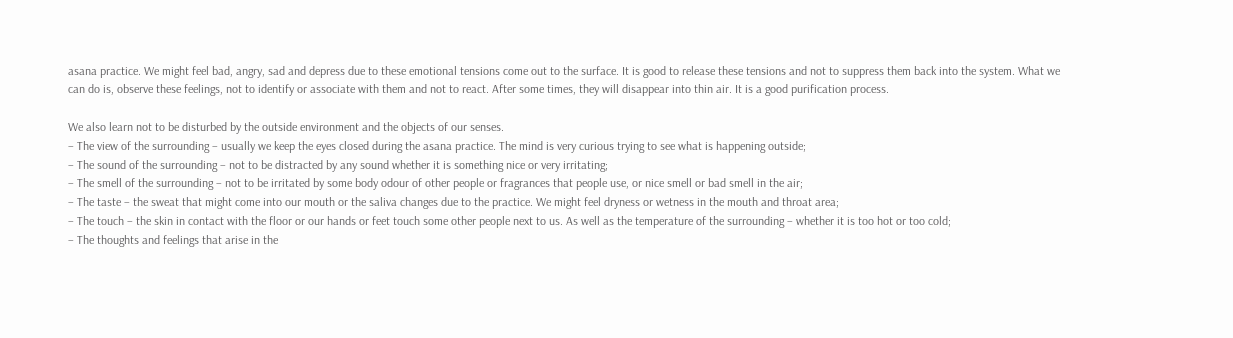asana practice. We might feel bad, angry, sad and depress due to these emotional tensions come out to the surface. It is good to release these tensions and not to suppress them back into the system. What we can do is, observe these feelings, not to identify or associate with them and not to react. After some times, they will disappear into thin air. It is a good purification process.

We also learn not to be disturbed by the outside environment and the objects of our senses.
– The view of the surrounding – usually we keep the eyes closed during the asana practice. The mind is very curious trying to see what is happening outside;
– The sound of the surrounding – not to be distracted by any sound whether it is something nice or very irritating;
– The smell of the surrounding – not to be irritated by some body odour of other people or fragrances that people use, or nice smell or bad smell in the air;
– The taste – the sweat that might come into our mouth or the saliva changes due to the practice. We might feel dryness or wetness in the mouth and throat area;
– The touch – the skin in contact with the floor or our hands or feet touch some other people next to us. As well as the temperature of the surrounding – whether it is too hot or too cold;
– The thoughts and feelings that arise in the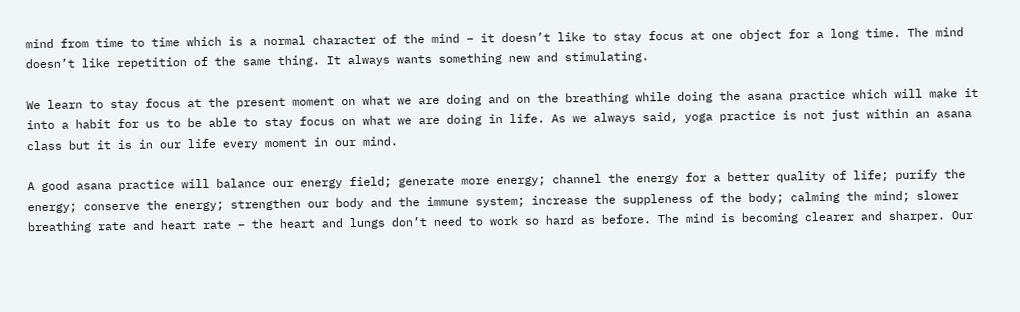mind from time to time which is a normal character of the mind – it doesn’t like to stay focus at one object for a long time. The mind doesn’t like repetition of the same thing. It always wants something new and stimulating.

We learn to stay focus at the present moment on what we are doing and on the breathing while doing the asana practice which will make it into a habit for us to be able to stay focus on what we are doing in life. As we always said, yoga practice is not just within an asana class but it is in our life every moment in our mind.

A good asana practice will balance our energy field; generate more energy; channel the energy for a better quality of life; purify the energy; conserve the energy; strengthen our body and the immune system; increase the suppleness of the body; calming the mind; slower breathing rate and heart rate – the heart and lungs don’t need to work so hard as before. The mind is becoming clearer and sharper. Our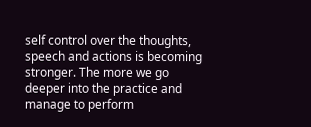self control over the thoughts, speech and actions is becoming stronger. The more we go deeper into the practice and manage to perform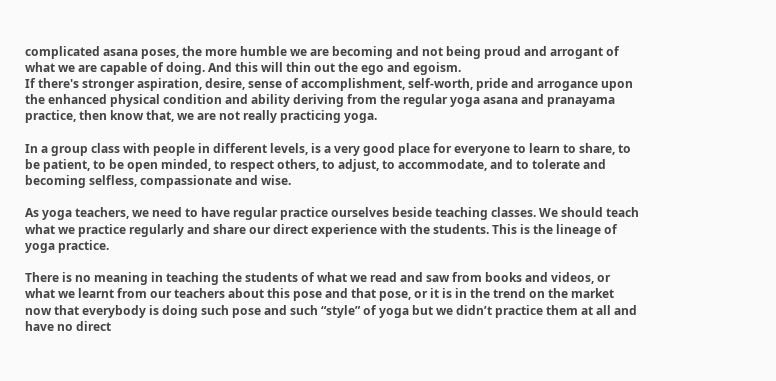complicated asana poses, the more humble we are becoming and not being proud and arrogant of what we are capable of doing. And this will thin out the ego and egoism.
If there's stronger aspiration, desire, sense of accomplishment, self-worth, pride and arrogance upon the enhanced physical condition and ability deriving from the regular yoga asana and pranayama practice, then know that, we are not really practicing yoga.

In a group class with people in different levels, is a very good place for everyone to learn to share, to be patient, to be open minded, to respect others, to adjust, to accommodate, and to tolerate and becoming selfless, compassionate and wise.

As yoga teachers, we need to have regular practice ourselves beside teaching classes. We should teach what we practice regularly and share our direct experience with the students. This is the lineage of yoga practice.

There is no meaning in teaching the students of what we read and saw from books and videos, or what we learnt from our teachers about this pose and that pose, or it is in the trend on the market now that everybody is doing such pose and such “style” of yoga but we didn’t practice them at all and have no direct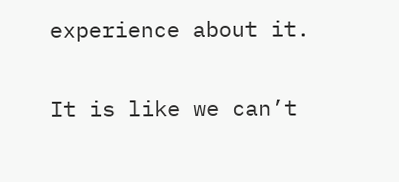experience about it.

It is like we can’t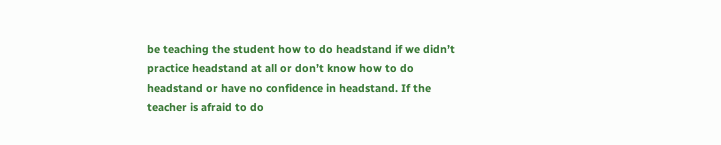be teaching the student how to do headstand if we didn’t practice headstand at all or don’t know how to do headstand or have no confidence in headstand. If the teacher is afraid to do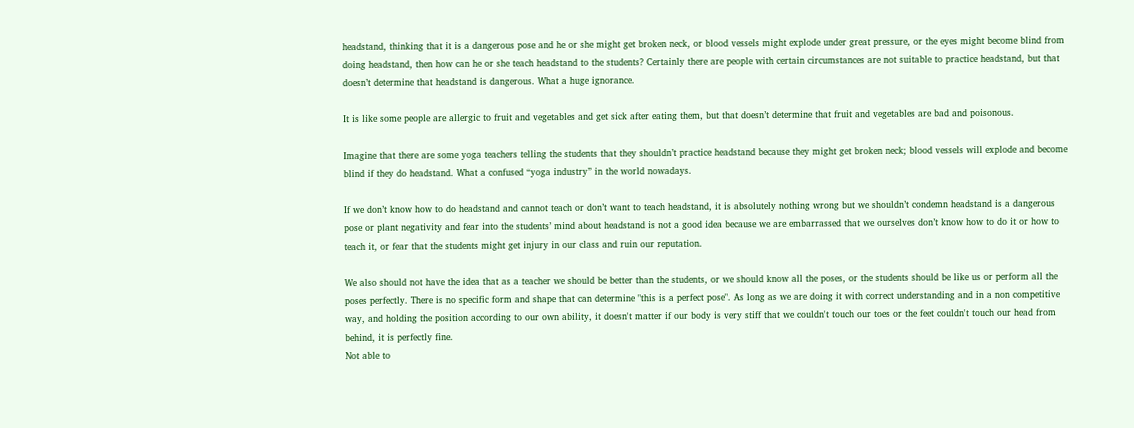headstand, thinking that it is a dangerous pose and he or she might get broken neck, or blood vessels might explode under great pressure, or the eyes might become blind from doing headstand, then how can he or she teach headstand to the students? Certainly there are people with certain circumstances are not suitable to practice headstand, but that doesn’t determine that headstand is dangerous. What a huge ignorance.

It is like some people are allergic to fruit and vegetables and get sick after eating them, but that doesn’t determine that fruit and vegetables are bad and poisonous.

Imagine that there are some yoga teachers telling the students that they shouldn’t practice headstand because they might get broken neck; blood vessels will explode and become blind if they do headstand. What a confused “yoga industry” in the world nowadays.

If we don’t know how to do headstand and cannot teach or don’t want to teach headstand, it is absolutely nothing wrong but we shouldn’t condemn headstand is a dangerous pose or plant negativity and fear into the students’ mind about headstand is not a good idea because we are embarrassed that we ourselves don’t know how to do it or how to teach it, or fear that the students might get injury in our class and ruin our reputation.

We also should not have the idea that as a teacher we should be better than the students, or we should know all the poses, or the students should be like us or perform all the poses perfectly. There is no specific form and shape that can determine "this is a perfect pose". As long as we are doing it with correct understanding and in a non competitive way, and holding the position according to our own ability, it doesn't matter if our body is very stiff that we couldn't touch our toes or the feet couldn't touch our head from behind, it is perfectly fine.
Not able to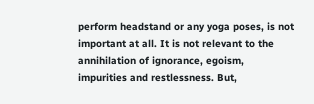perform headstand or any yoga poses, is not important at all. It is not relevant to the annihilation of ignorance, egoism, impurities and restlessness. But,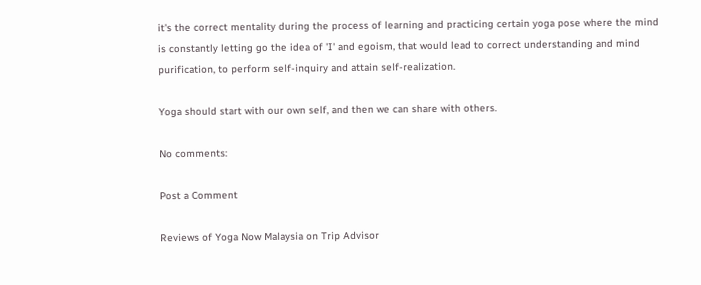it's the correct mentality during the process of learning and practicing certain yoga pose where the mind is constantly letting go the idea of 'I' and egoism, that would lead to correct understanding and mind purification, to perform self-inquiry and attain self-realization.

Yoga should start with our own self, and then we can share with others.

No comments:

Post a Comment

Reviews of Yoga Now Malaysia on Trip Advisor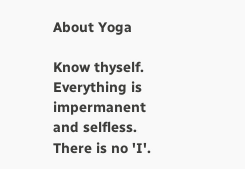About Yoga

Know thyself. Everything is impermanent and selfless. There is no 'I'.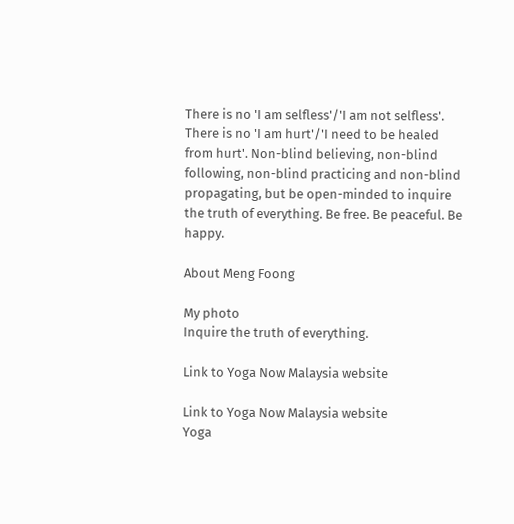There is no 'I am selfless'/'I am not selfless'. There is no 'I am hurt'/'I need to be healed from hurt'. Non-blind believing, non-blind following, non-blind practicing and non-blind propagating, but be open-minded to inquire the truth of everything. Be free. Be peaceful. Be happy.

About Meng Foong

My photo
Inquire the truth of everything.

Link to Yoga Now Malaysia website

Link to Yoga Now Malaysia website
Yoga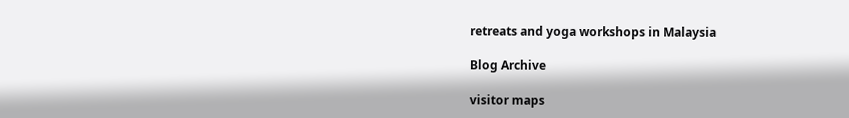retreats and yoga workshops in Malaysia

Blog Archive

visitor maps